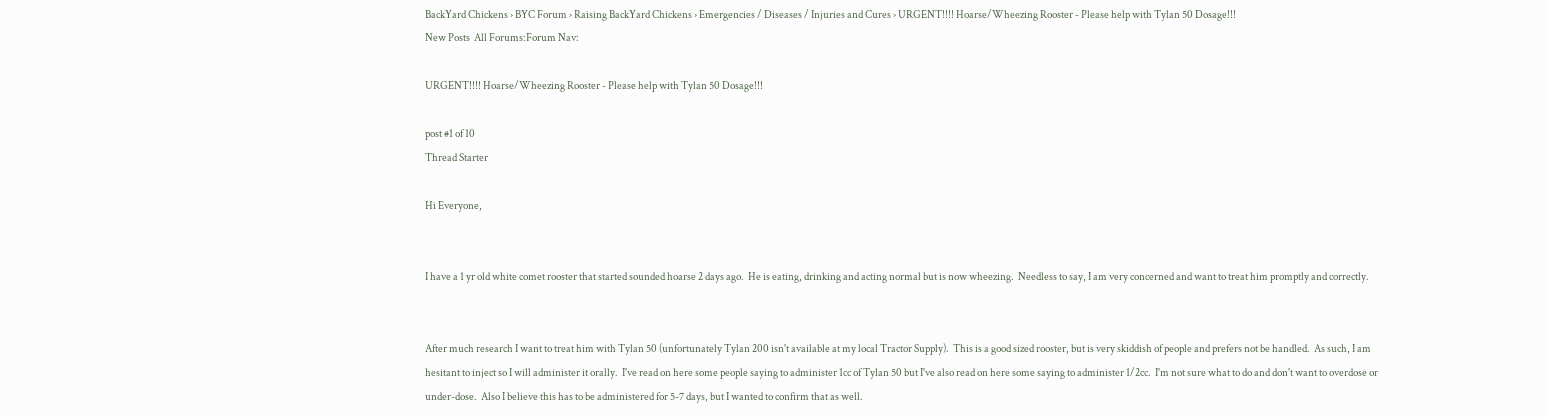BackYard Chickens › BYC Forum › Raising BackYard Chickens › Emergencies / Diseases / Injuries and Cures › URGENT!!!! Hoarse/Wheezing Rooster - Please help with Tylan 50 Dosage!!!
New Posts  All Forums:Forum Nav:

URGENT!!!! Hoarse/Wheezing Rooster - Please help with Tylan 50 Dosage!!!

post #1 of 10
Thread Starter

Hi Everyone,


I have a 1 yr old white comet rooster that started sounded hoarse 2 days ago.  He is eating, drinking and acting normal but is now wheezing.  Needless to say, I am very concerned and want to treat him promptly and correctly.


After much research I want to treat him with Tylan 50 (unfortunately Tylan 200 isn't available at my local Tractor Supply).  This is a good sized rooster, but is very skiddish of people and prefers not be handled.  As such, I am hesitant to inject so I will administer it orally.  I've read on here some people saying to administer 1cc of Tylan 50 but I've also read on here some saying to administer 1/2cc.  I'm not sure what to do and don't want to overdose or under-dose.  Also I believe this has to be administered for 5-7 days, but I wanted to confirm that as well.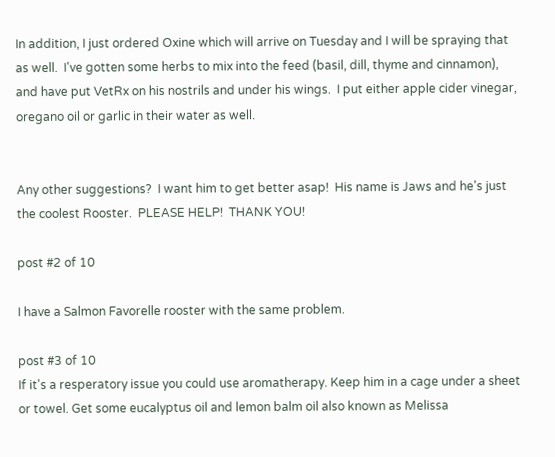In addition, I just ordered Oxine which will arrive on Tuesday and I will be spraying that as well.  I've gotten some herbs to mix into the feed (basil, dill, thyme and cinnamon), and have put VetRx on his nostrils and under his wings.  I put either apple cider vinegar, oregano oil or garlic in their water as well.


Any other suggestions?  I want him to get better asap!  His name is Jaws and he's just the coolest Rooster.  PLEASE HELP!  THANK YOU!

post #2 of 10

I have a Salmon Favorelle rooster with the same problem.

post #3 of 10
If it's a resperatory issue you could use aromatherapy. Keep him in a cage under a sheet or towel. Get some eucalyptus oil and lemon balm oil also known as Melissa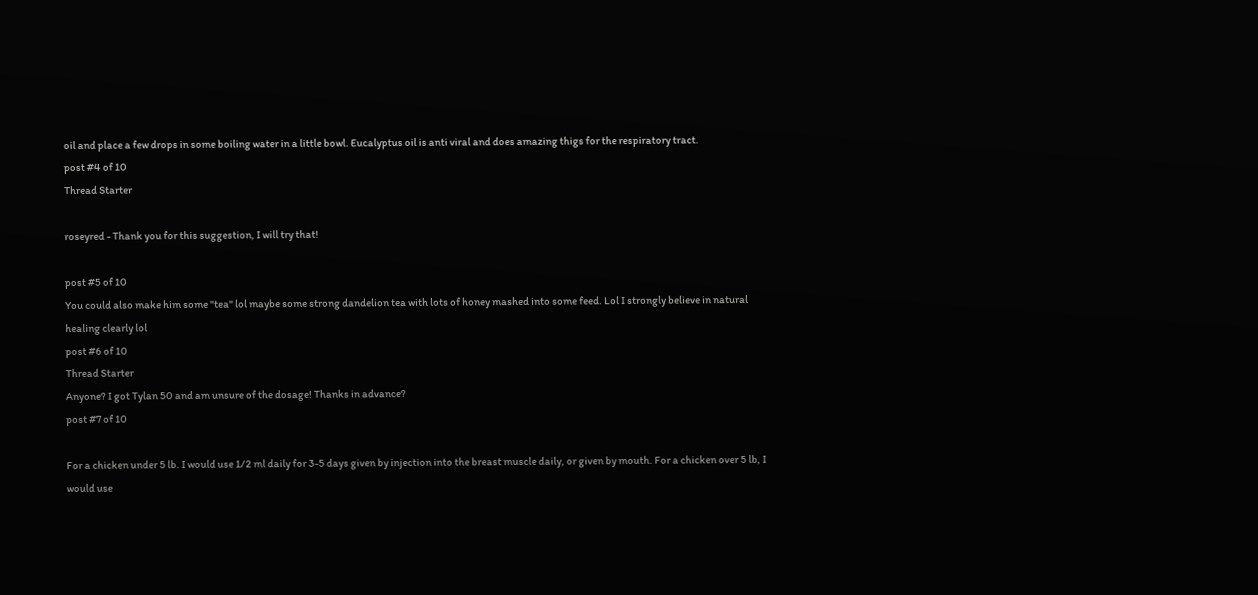oil and place a few drops in some boiling water in a little bowl. Eucalyptus oil is anti viral and does amazing thigs for the respiratory tract.
post #4 of 10
Thread Starter

roseyred - Thank you for this suggestion, I will try that!

post #5 of 10
You could also make him some "tea" lol maybe some strong dandelion tea with lots of honey mashed into some feed. Lol I strongly believe in natural healing clearly lol
post #6 of 10
Thread Starter
Anyone? I got Tylan 50 and am unsure of the dosage! Thanks in advance?
post #7 of 10

For a chicken under 5 lb. I would use 1/2 ml daily for 3-5 days given by injection into the breast muscle daily, or given by mouth. For a chicken over 5 lb, I would use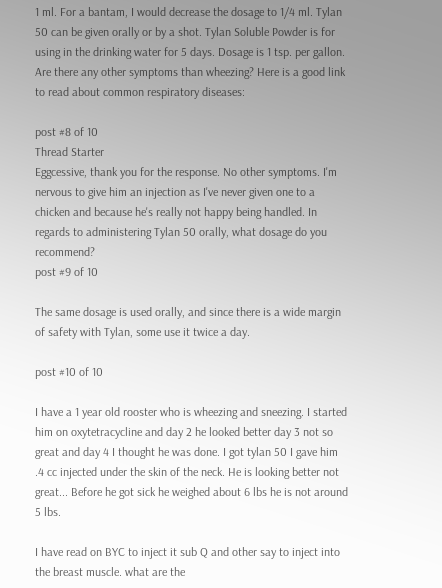1 ml. For a bantam, I would decrease the dosage to 1/4 ml. Tylan 50 can be given orally or by a shot. Tylan Soluble Powder is for using in the drinking water for 5 days. Dosage is 1 tsp. per gallon. Are there any other symptoms than wheezing? Here is a good link to read about common respiratory diseases:

post #8 of 10
Thread Starter
Eggcessive, thank you for the response. No other symptoms. I'm nervous to give him an injection as I've never given one to a chicken and because he's really not happy being handled. In regards to administering Tylan 50 orally, what dosage do you recommend?
post #9 of 10

The same dosage is used orally, and since there is a wide margin of safety with Tylan, some use it twice a day.

post #10 of 10

I have a 1 year old rooster who is wheezing and sneezing. I started him on oxytetracycline and day 2 he looked better day 3 not so great and day 4 I thought he was done. I got tylan 50 I gave him .4 cc injected under the skin of the neck. He is looking better not great... Before he got sick he weighed about 6 lbs he is not around 5 lbs.

I have read on BYC to inject it sub Q and other say to inject into the breast muscle. what are the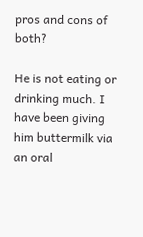pros and cons of both?

He is not eating or drinking much. I have been giving him buttermilk via an oral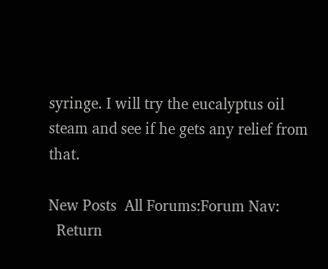syringe. I will try the eucalyptus oil steam and see if he gets any relief from that.

New Posts  All Forums:Forum Nav:
  Return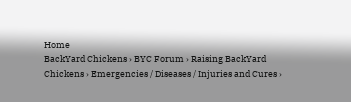Home
BackYard Chickens › BYC Forum › Raising BackYard Chickens › Emergencies / Diseases / Injuries and Cures ›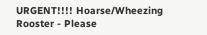URGENT!!!! Hoarse/Wheezing Rooster - Please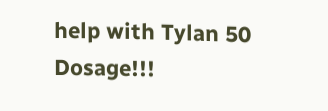help with Tylan 50 Dosage!!!